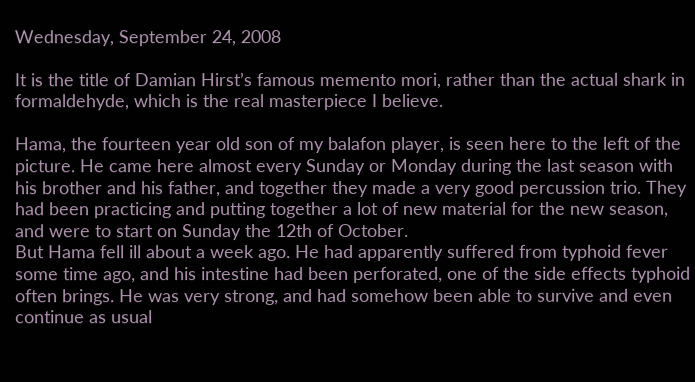Wednesday, September 24, 2008

It is the title of Damian Hirst’s famous memento mori, rather than the actual shark in formaldehyde, which is the real masterpiece I believe.

Hama, the fourteen year old son of my balafon player, is seen here to the left of the picture. He came here almost every Sunday or Monday during the last season with his brother and his father, and together they made a very good percussion trio. They had been practicing and putting together a lot of new material for the new season, and were to start on Sunday the 12th of October.
But Hama fell ill about a week ago. He had apparently suffered from typhoid fever some time ago, and his intestine had been perforated, one of the side effects typhoid often brings. He was very strong, and had somehow been able to survive and even continue as usual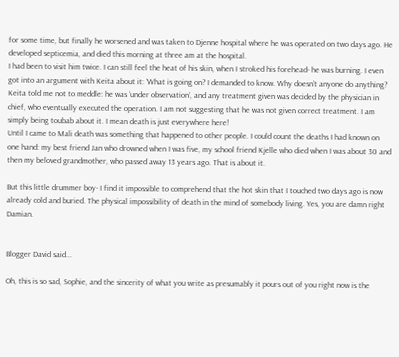for some time, but finally he worsened and was taken to Djenne hospital where he was operated on two days ago. He developed septicemia, and died this morning at three am at the hospital.
I had been to visit him twice. I can still feel the heat of his skin, when I stroked his forehead- he was burning. I even got into an argument with Keita about it: ‘What is going on? I demanded to know. Why doesn’t anyone do anything? Keita told me not to meddle: he was ‘under observation’, and any treatment given was decided by the physician in chief, who eventually executed the operation. I am not suggesting that he was not given correct treatment. I am simply being toubab about it. I mean death is just everywhere here!
Until I came to Mali death was something that happened to other people. I could count the deaths I had known on one hand: my best friend Jan who drowned when I was five, my school friend Kjelle who died when I was about 30 and then my beloved grandmother, who passed away 13 years ago. That is about it.

But this little drummer boy- I find it impossible to comprehend that the hot skin that I touched two days ago is now already cold and buried. The physical impossibility of death in the mind of somebody living. Yes, you are damn right Damian.


Blogger David said...

Oh, this is so sad, Sophie, and the sincerity of what you write as presumably it pours out of you right now is the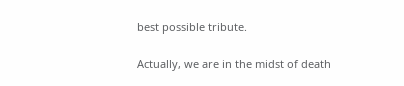best possible tribute.

Actually, we are in the midst of death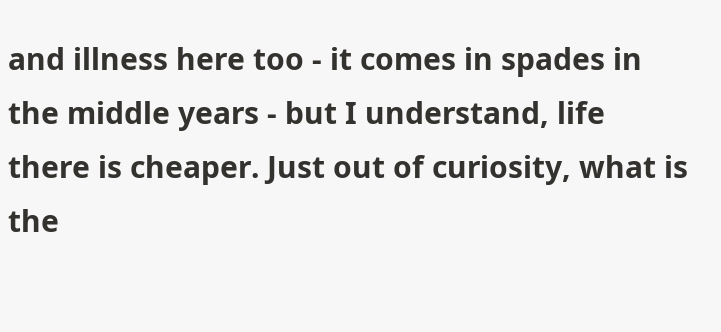and illness here too - it comes in spades in the middle years - but I understand, life there is cheaper. Just out of curiosity, what is the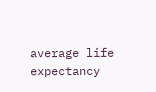average life expectancy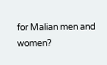for Malian men and women?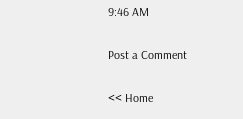9:46 AM

Post a Comment

<< Home